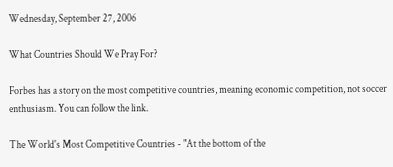Wednesday, September 27, 2006

What Countries Should We Pray For?

Forbes has a story on the most competitive countries, meaning economic competition, not soccer enthusiasm. You can follow the link.

The World's Most Competitive Countries - "At the bottom of the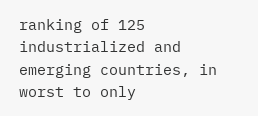ranking of 125 industrialized and emerging countries, in worst to only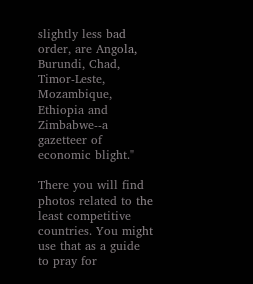slightly less bad order, are Angola, Burundi, Chad, Timor-Leste, Mozambique, Ethiopia and Zimbabwe--a gazetteer of economic blight."

There you will find photos related to the least competitive countries. You might use that as a guide to pray for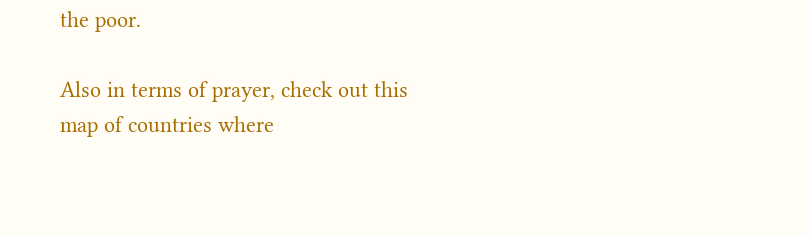the poor.

Also in terms of prayer, check out this map of countries where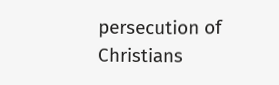persecution of Christians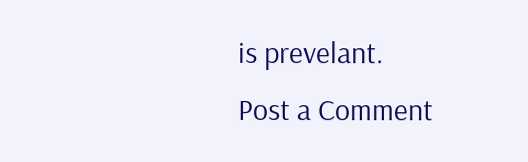is prevelant.
Post a Comment